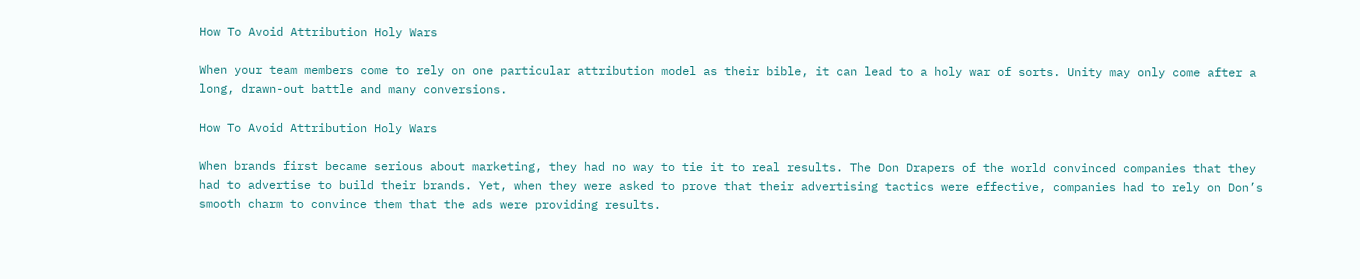How To Avoid Attribution Holy Wars

When your team members come to rely on one particular attribution model as their bible, it can lead to a holy war of sorts. Unity may only come after a long, drawn-out battle and many conversions.

How To Avoid Attribution Holy Wars

When brands first became serious about marketing, they had no way to tie it to real results. The Don Drapers of the world convinced companies that they had to advertise to build their brands. Yet, when they were asked to prove that their advertising tactics were effective, companies had to rely on Don’s smooth charm to convince them that the ads were providing results.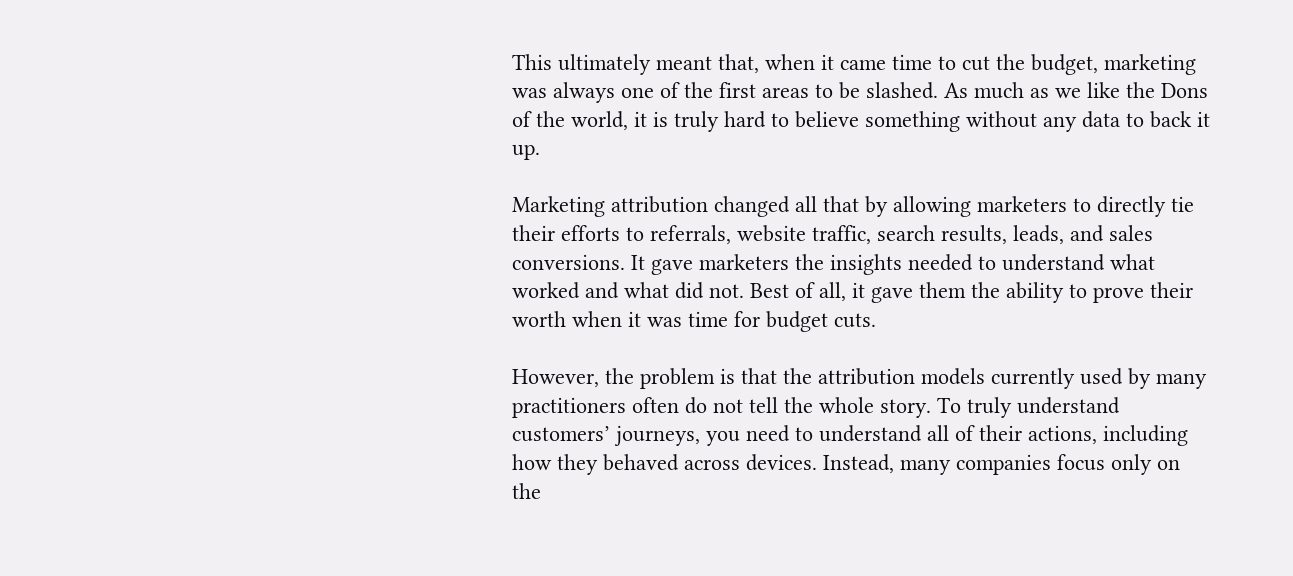This ultimately meant that, when it came time to cut the budget, marketing was always one of the first areas to be slashed. As much as we like the Dons of the world, it is truly hard to believe something without any data to back it up.

Marketing attribution changed all that by allowing marketers to directly tie their efforts to referrals, website traffic, search results, leads, and sales conversions. It gave marketers the insights needed to understand what worked and what did not. Best of all, it gave them the ability to prove their worth when it was time for budget cuts.

However, the problem is that the attribution models currently used by many practitioners often do not tell the whole story. To truly understand customers’ journeys, you need to understand all of their actions, including how they behaved across devices. Instead, many companies focus only on the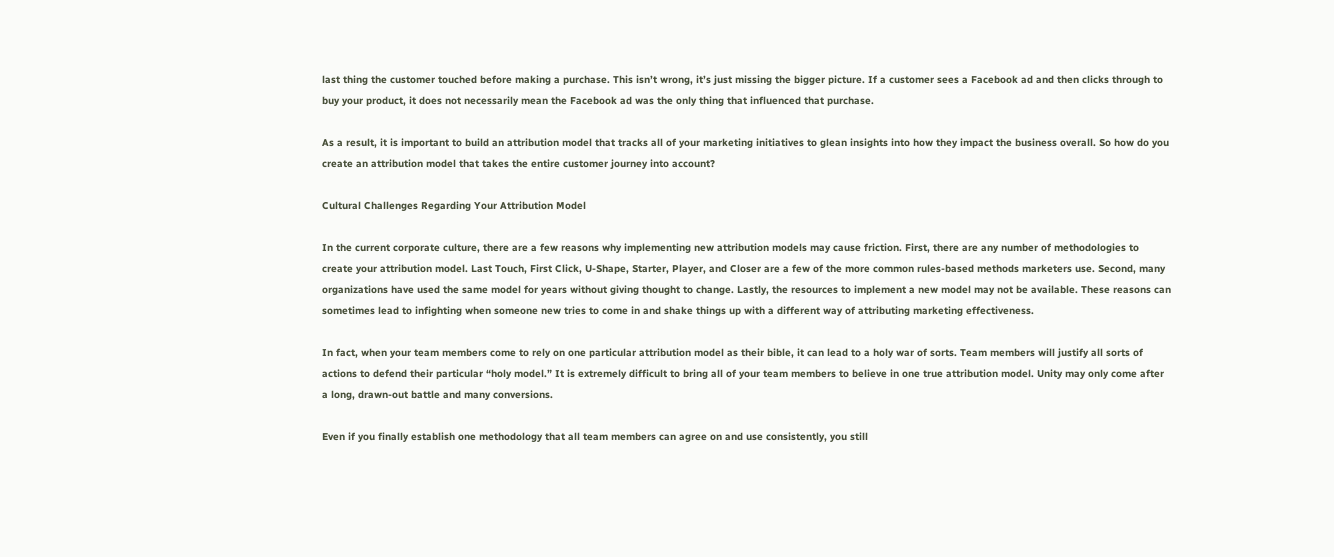last thing the customer touched before making a purchase. This isn’t wrong, it’s just missing the bigger picture. If a customer sees a Facebook ad and then clicks through to buy your product, it does not necessarily mean the Facebook ad was the only thing that influenced that purchase.

As a result, it is important to build an attribution model that tracks all of your marketing initiatives to glean insights into how they impact the business overall. So how do you create an attribution model that takes the entire customer journey into account?

Cultural Challenges Regarding Your Attribution Model

In the current corporate culture, there are a few reasons why implementing new attribution models may cause friction. First, there are any number of methodologies to create your attribution model. Last Touch, First Click, U-Shape, Starter, Player, and Closer are a few of the more common rules-based methods marketers use. Second, many organizations have used the same model for years without giving thought to change. Lastly, the resources to implement a new model may not be available. These reasons can sometimes lead to infighting when someone new tries to come in and shake things up with a different way of attributing marketing effectiveness.

In fact, when your team members come to rely on one particular attribution model as their bible, it can lead to a holy war of sorts. Team members will justify all sorts of actions to defend their particular “holy model.” It is extremely difficult to bring all of your team members to believe in one true attribution model. Unity may only come after a long, drawn-out battle and many conversions.

Even if you finally establish one methodology that all team members can agree on and use consistently, you still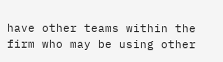have other teams within the firm who may be using other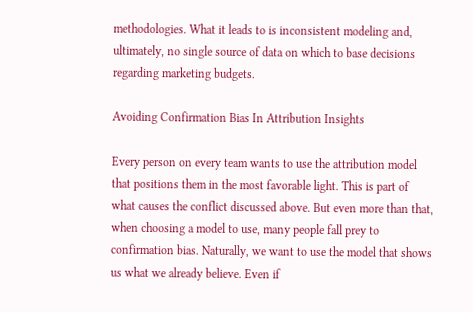methodologies. What it leads to is inconsistent modeling and, ultimately, no single source of data on which to base decisions regarding marketing budgets.

Avoiding Confirmation Bias In Attribution Insights

Every person on every team wants to use the attribution model that positions them in the most favorable light. This is part of what causes the conflict discussed above. But even more than that, when choosing a model to use, many people fall prey to confirmation bias. Naturally, we want to use the model that shows us what we already believe. Even if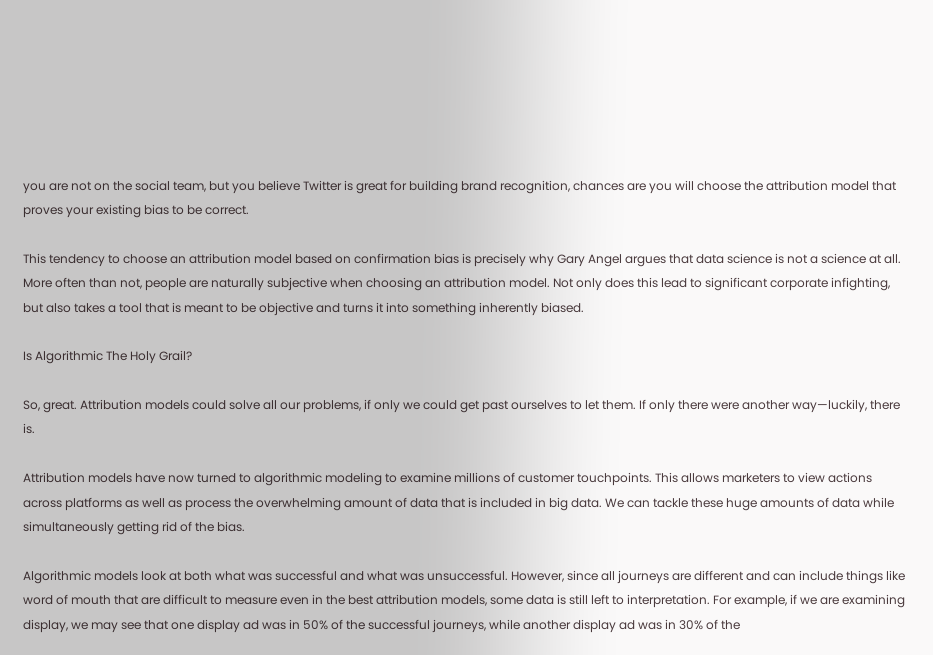you are not on the social team, but you believe Twitter is great for building brand recognition, chances are you will choose the attribution model that proves your existing bias to be correct.

This tendency to choose an attribution model based on confirmation bias is precisely why Gary Angel argues that data science is not a science at all. More often than not, people are naturally subjective when choosing an attribution model. Not only does this lead to significant corporate infighting, but also takes a tool that is meant to be objective and turns it into something inherently biased.

Is Algorithmic The Holy Grail?

So, great. Attribution models could solve all our problems, if only we could get past ourselves to let them. If only there were another way—luckily, there is.

Attribution models have now turned to algorithmic modeling to examine millions of customer touchpoints. This allows marketers to view actions across platforms as well as process the overwhelming amount of data that is included in big data. We can tackle these huge amounts of data while simultaneously getting rid of the bias.

Algorithmic models look at both what was successful and what was unsuccessful. However, since all journeys are different and can include things like word of mouth that are difficult to measure even in the best attribution models, some data is still left to interpretation. For example, if we are examining display, we may see that one display ad was in 50% of the successful journeys, while another display ad was in 30% of the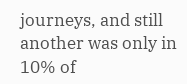journeys, and still another was only in 10% of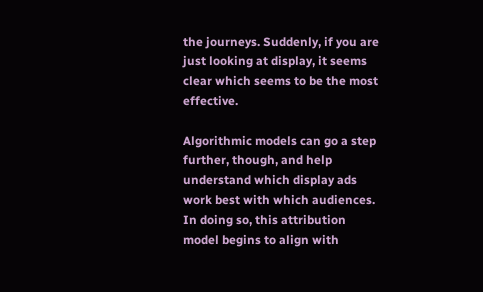the journeys. Suddenly, if you are just looking at display, it seems clear which seems to be the most effective.

Algorithmic models can go a step further, though, and help understand which display ads work best with which audiences. In doing so, this attribution model begins to align with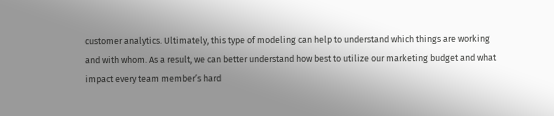customer analytics. Ultimately, this type of modeling can help to understand which things are working and with whom. As a result, we can better understand how best to utilize our marketing budget and what impact every team member’s hard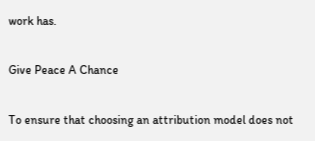work has.

Give Peace A Chance

To ensure that choosing an attribution model does not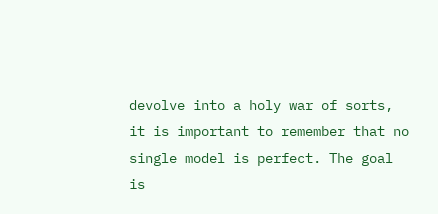devolve into a holy war of sorts, it is important to remember that no single model is perfect. The goal is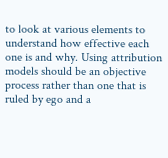to look at various elements to understand how effective each one is and why. Using attribution models should be an objective process rather than one that is ruled by ego and a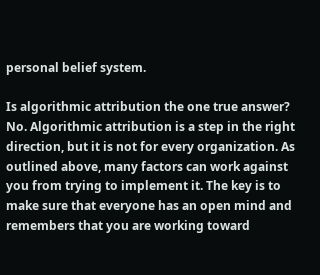personal belief system.

Is algorithmic attribution the one true answer? No. Algorithmic attribution is a step in the right direction, but it is not for every organization. As outlined above, many factors can work against you from trying to implement it. The key is to make sure that everyone has an open mind and remembers that you are working toward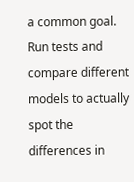a common goal. Run tests and compare different models to actually spot the differences in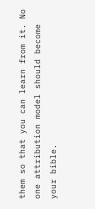them so that you can learn from it. No one attribution model should become your bible.